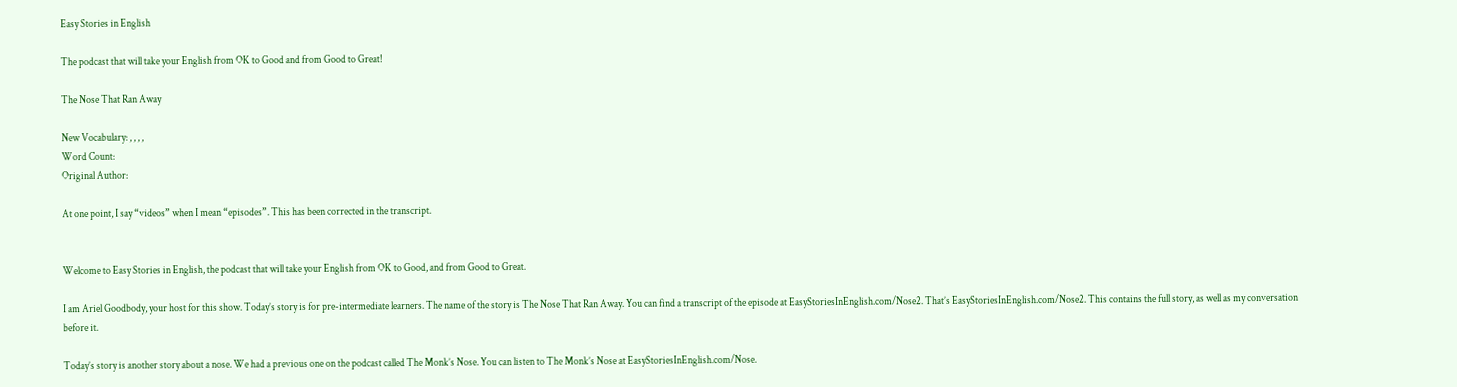Easy Stories in English

The podcast that will take your English from OK to Good and from Good to Great!

The Nose That Ran Away

New Vocabulary: , , , ,
Word Count:
Original Author:

At one point, I say “videos” when I mean “episodes”. This has been corrected in the transcript.


Welcome to Easy Stories in English, the podcast that will take your English from OK to Good, and from Good to Great.

I am Ariel Goodbody, your host for this show. Today’s story is for pre-intermediate learners. The name of the story is The Nose That Ran Away. You can find a transcript of the episode at EasyStoriesInEnglish.com/Nose2. That’s EasyStoriesInEnglish.com/Nose2. This contains the full story, as well as my conversation before it.

Today’s story is another story about a nose. We had a previous one on the podcast called The Monk’s Nose. You can listen to The Monk’s Nose at EasyStoriesInEnglish.com/Nose.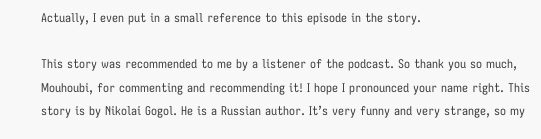Actually, I even put in a small reference to this episode in the story.

This story was recommended to me by a listener of the podcast. So thank you so much, Mouhoubi, for commenting and recommending it! I hope I pronounced your name right. This story is by Nikolai Gogol. He is a Russian author. It’s very funny and very strange, so my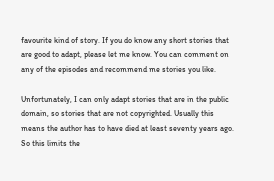favourite kind of story. If you do know any short stories that are good to adapt, please let me know. You can comment on any of the episodes and recommend me stories you like.

Unfortunately, I can only adapt stories that are in the public domain, so stories that are not copyrighted. Usually this means the author has to have died at least seventy years ago. So this limits the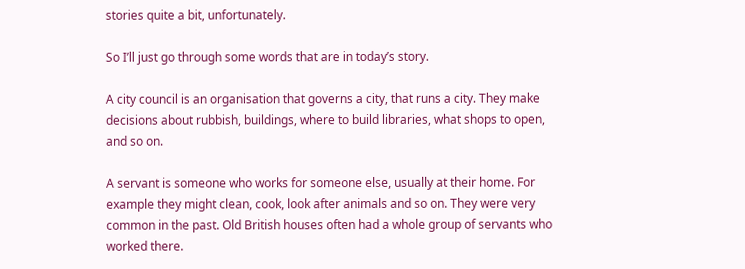stories quite a bit, unfortunately.

So I’ll just go through some words that are in today’s story.

A city council is an organisation that governs a city, that runs a city. They make decisions about rubbish, buildings, where to build libraries, what shops to open, and so on.

A servant is someone who works for someone else, usually at their home. For example they might clean, cook, look after animals and so on. They were very common in the past. Old British houses often had a whole group of servants who worked there.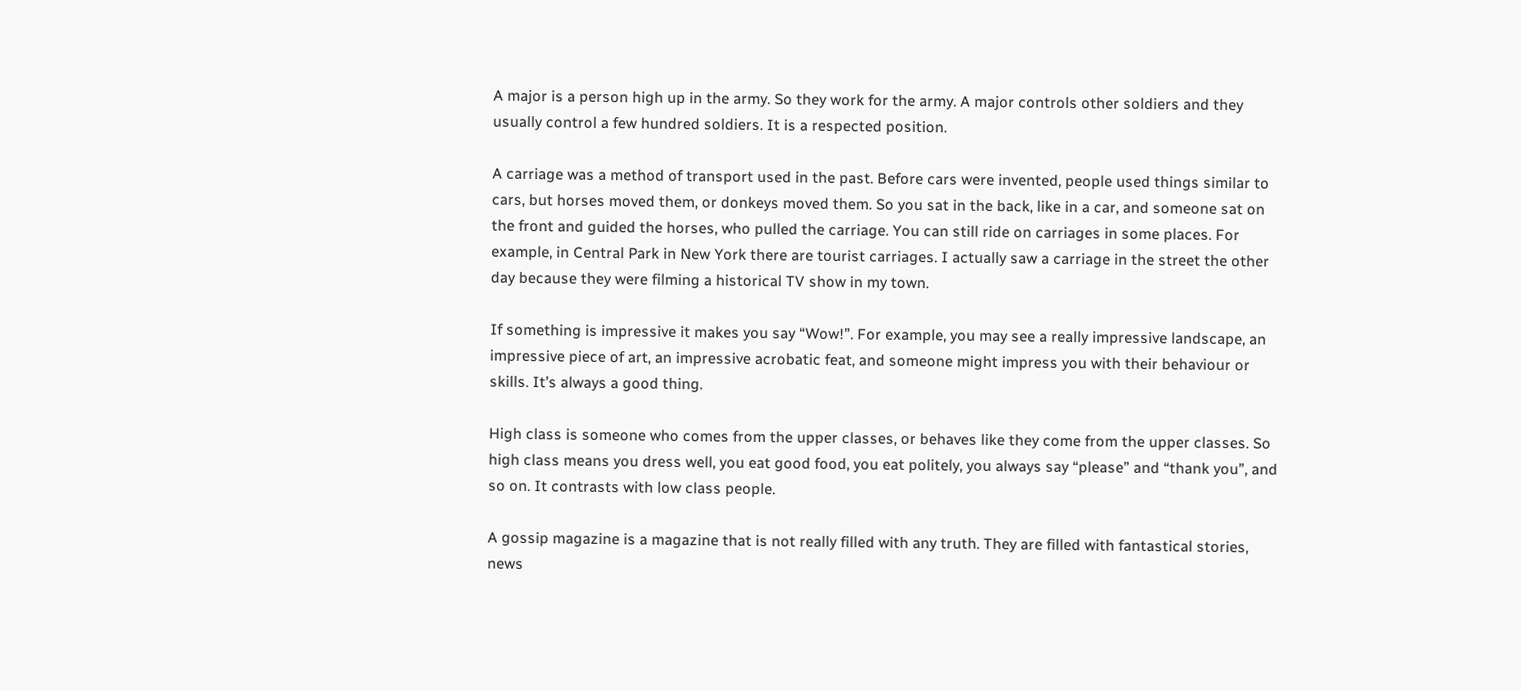A major is a person high up in the army. So they work for the army. A major controls other soldiers and they usually control a few hundred soldiers. It is a respected position.

A carriage was a method of transport used in the past. Before cars were invented, people used things similar to cars, but horses moved them, or donkeys moved them. So you sat in the back, like in a car, and someone sat on the front and guided the horses, who pulled the carriage. You can still ride on carriages in some places. For example, in Central Park in New York there are tourist carriages. I actually saw a carriage in the street the other day because they were filming a historical TV show in my town.

If something is impressive it makes you say “Wow!”. For example, you may see a really impressive landscape, an impressive piece of art, an impressive acrobatic feat, and someone might impress you with their behaviour or skills. It’s always a good thing.

High class is someone who comes from the upper classes, or behaves like they come from the upper classes. So high class means you dress well, you eat good food, you eat politely, you always say “please” and “thank you”, and so on. It contrasts with low class people.

A gossip magazine is a magazine that is not really filled with any truth. They are filled with fantastical stories, news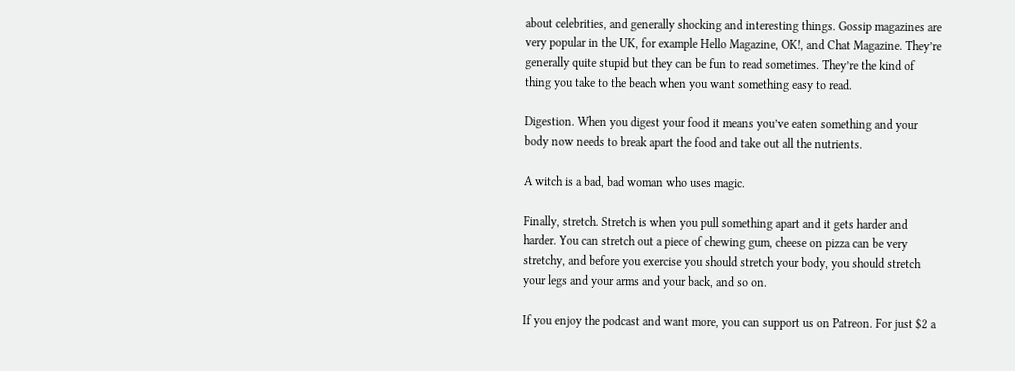about celebrities, and generally shocking and interesting things. Gossip magazines are very popular in the UK, for example Hello Magazine, OK!, and Chat Magazine. They’re generally quite stupid but they can be fun to read sometimes. They’re the kind of thing you take to the beach when you want something easy to read.

Digestion. When you digest your food it means you’ve eaten something and your body now needs to break apart the food and take out all the nutrients.

A witch is a bad, bad woman who uses magic.

Finally, stretch. Stretch is when you pull something apart and it gets harder and harder. You can stretch out a piece of chewing gum, cheese on pizza can be very stretchy, and before you exercise you should stretch your body, you should stretch your legs and your arms and your back, and so on.

If you enjoy the podcast and want more, you can support us on Patreon. For just $2 a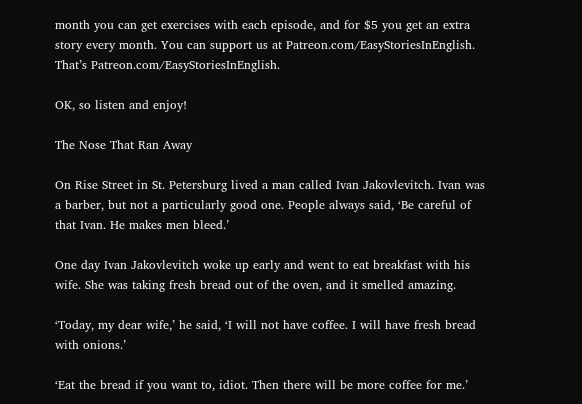month you can get exercises with each episode, and for $5 you get an extra story every month. You can support us at Patreon.com/EasyStoriesInEnglish. That’s Patreon.com/EasyStoriesInEnglish.

OK, so listen and enjoy!

The Nose That Ran Away

On Rise Street in St. Petersburg lived a man called Ivan Jakovlevitch. Ivan was a barber, but not a particularly good one. People always said, ‘Be careful of that Ivan. He makes men bleed.’

One day Ivan Jakovlevitch woke up early and went to eat breakfast with his wife. She was taking fresh bread out of the oven, and it smelled amazing.

‘Today, my dear wife,’ he said, ‘I will not have coffee. I will have fresh bread with onions.’

‘Eat the bread if you want to, idiot. Then there will be more coffee for me.’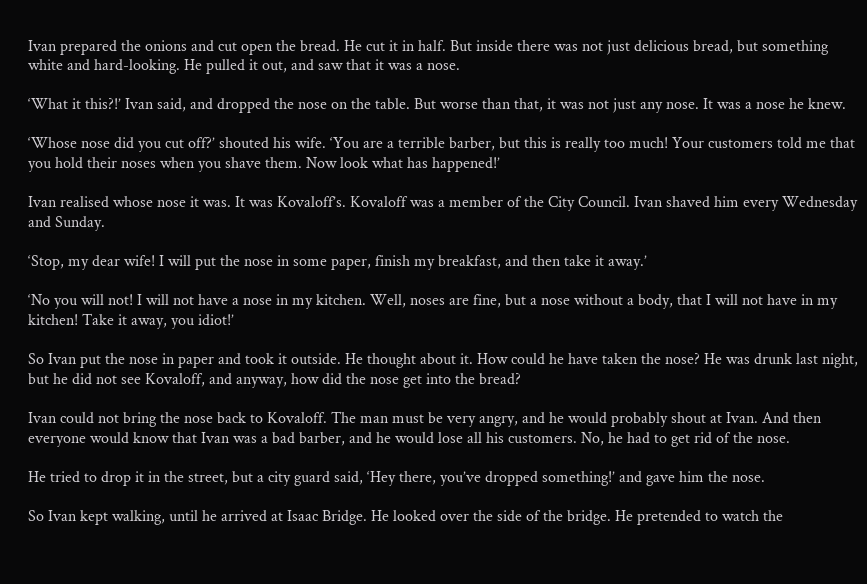Ivan prepared the onions and cut open the bread. He cut it in half. But inside there was not just delicious bread, but something white and hard-looking. He pulled it out, and saw that it was a nose.

‘What it this?!’ Ivan said, and dropped the nose on the table. But worse than that, it was not just any nose. It was a nose he knew.

‘Whose nose did you cut off?’ shouted his wife. ‘You are a terrible barber, but this is really too much! Your customers told me that you hold their noses when you shave them. Now look what has happened!’

Ivan realised whose nose it was. It was Kovaloff’s. Kovaloff was a member of the City Council. Ivan shaved him every Wednesday and Sunday.

‘Stop, my dear wife! I will put the nose in some paper, finish my breakfast, and then take it away.’

‘No you will not! I will not have a nose in my kitchen. Well, noses are fine, but a nose without a body, that I will not have in my kitchen! Take it away, you idiot!’

So Ivan put the nose in paper and took it outside. He thought about it. How could he have taken the nose? He was drunk last night, but he did not see Kovaloff, and anyway, how did the nose get into the bread?

Ivan could not bring the nose back to Kovaloff. The man must be very angry, and he would probably shout at Ivan. And then everyone would know that Ivan was a bad barber, and he would lose all his customers. No, he had to get rid of the nose.

He tried to drop it in the street, but a city guard said, ‘Hey there, you’ve dropped something!’ and gave him the nose.

So Ivan kept walking, until he arrived at Isaac Bridge. He looked over the side of the bridge. He pretended to watch the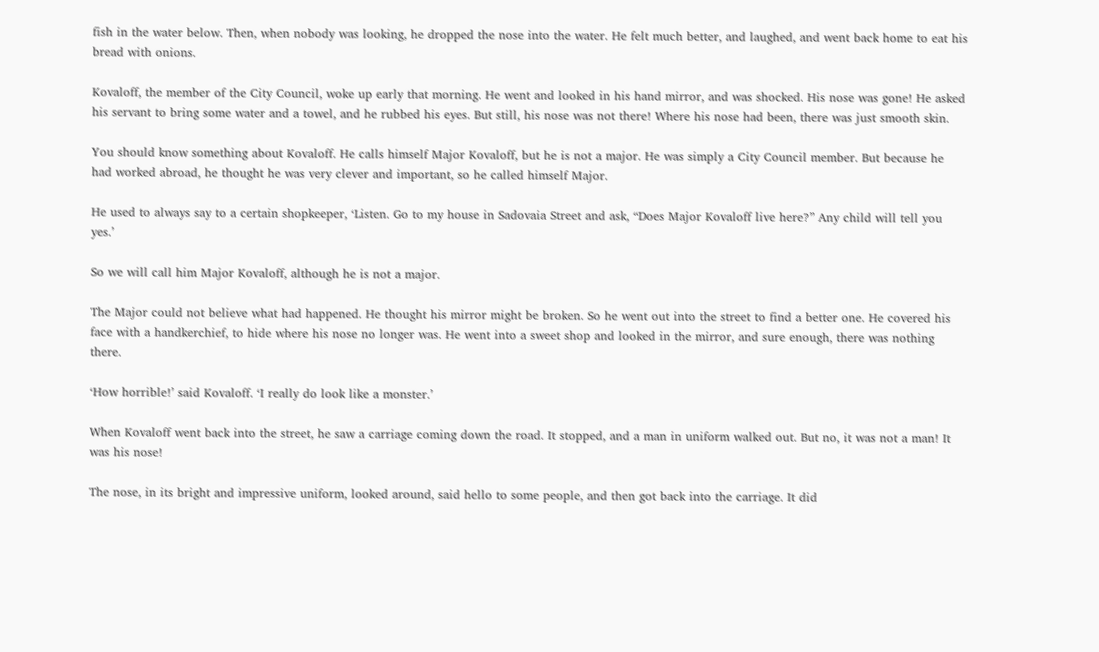fish in the water below. Then, when nobody was looking, he dropped the nose into the water. He felt much better, and laughed, and went back home to eat his bread with onions.

Kovaloff, the member of the City Council, woke up early that morning. He went and looked in his hand mirror, and was shocked. His nose was gone! He asked his servant to bring some water and a towel, and he rubbed his eyes. But still, his nose was not there! Where his nose had been, there was just smooth skin.

You should know something about Kovaloff. He calls himself Major Kovaloff, but he is not a major. He was simply a City Council member. But because he had worked abroad, he thought he was very clever and important, so he called himself Major.

He used to always say to a certain shopkeeper, ‘Listen. Go to my house in Sadovaia Street and ask, “Does Major Kovaloff live here?” Any child will tell you yes.’

So we will call him Major Kovaloff, although he is not a major.

The Major could not believe what had happened. He thought his mirror might be broken. So he went out into the street to find a better one. He covered his face with a handkerchief, to hide where his nose no longer was. He went into a sweet shop and looked in the mirror, and sure enough, there was nothing there.

‘How horrible!’ said Kovaloff. ‘I really do look like a monster.’

When Kovaloff went back into the street, he saw a carriage coming down the road. It stopped, and a man in uniform walked out. But no, it was not a man! It was his nose!

The nose, in its bright and impressive uniform, looked around, said hello to some people, and then got back into the carriage. It did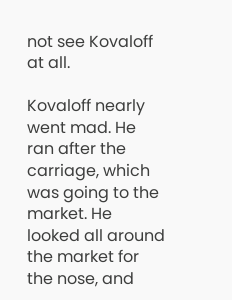not see Kovaloff at all.

Kovaloff nearly went mad. He ran after the carriage, which was going to the market. He looked all around the market for the nose, and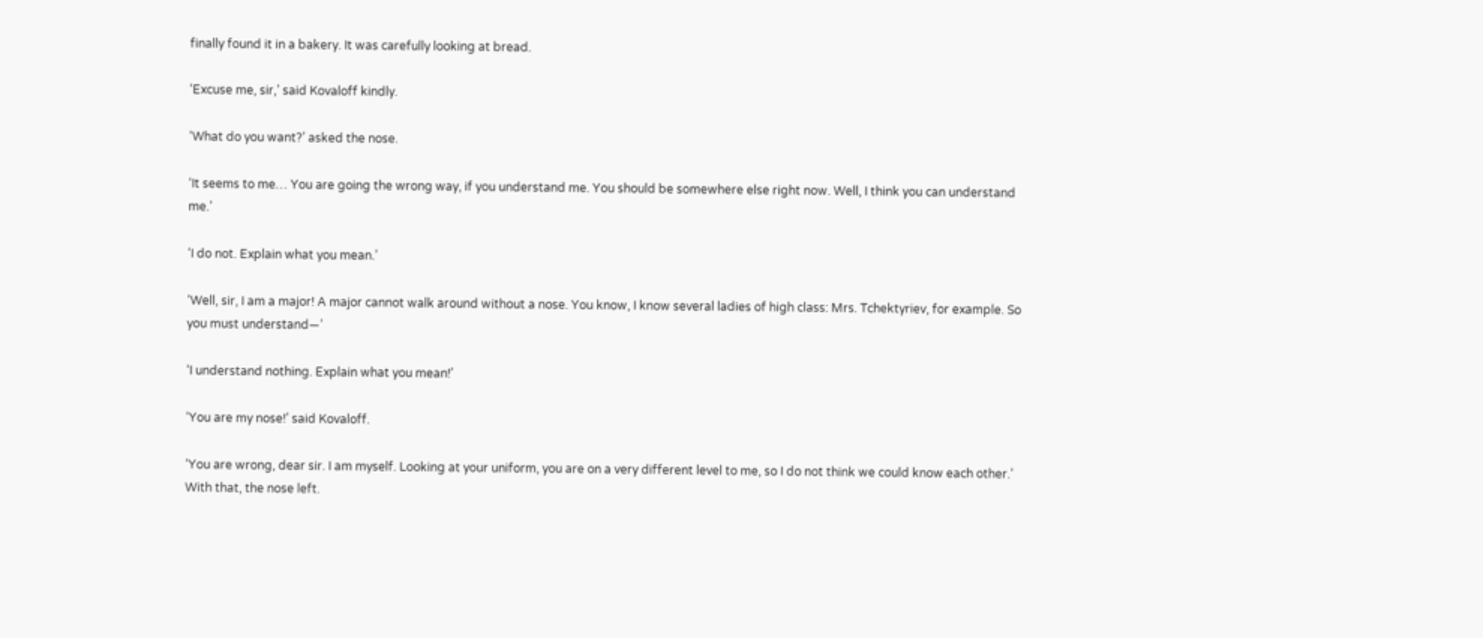finally found it in a bakery. It was carefully looking at bread.

‘Excuse me, sir,’ said Kovaloff kindly.

‘What do you want?’ asked the nose.

‘It seems to me… You are going the wrong way, if you understand me. You should be somewhere else right now. Well, I think you can understand me.’

‘I do not. Explain what you mean.’

‘Well, sir, I am a major! A major cannot walk around without a nose. You know, I know several ladies of high class: Mrs. Tchektyriev, for example. So you must understand—’

‘I understand nothing. Explain what you mean!’

‘You are my nose!’ said Kovaloff.

‘You are wrong, dear sir. I am myself. Looking at your uniform, you are on a very different level to me, so I do not think we could know each other.’ With that, the nose left.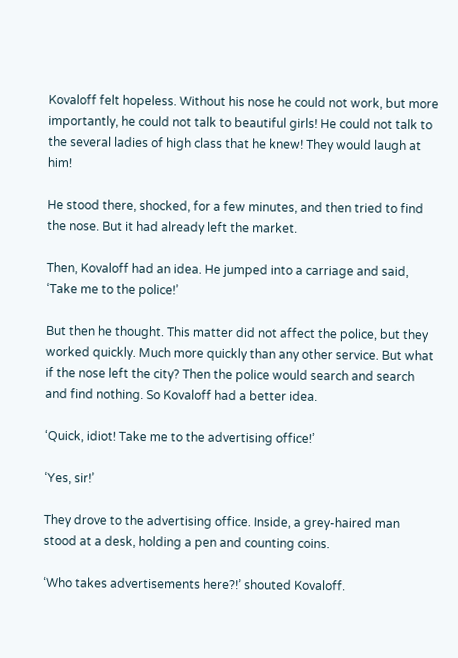Kovaloff felt hopeless. Without his nose he could not work, but more importantly, he could not talk to beautiful girls! He could not talk to the several ladies of high class that he knew! They would laugh at him!

He stood there, shocked, for a few minutes, and then tried to find the nose. But it had already left the market.

Then, Kovaloff had an idea. He jumped into a carriage and said, ‘Take me to the police!’

But then he thought. This matter did not affect the police, but they worked quickly. Much more quickly than any other service. But what if the nose left the city? Then the police would search and search and find nothing. So Kovaloff had a better idea.

‘Quick, idiot! Take me to the advertising office!’

‘Yes, sir!’

They drove to the advertising office. Inside, a grey-haired man stood at a desk, holding a pen and counting coins.

‘Who takes advertisements here?!’ shouted Kovaloff.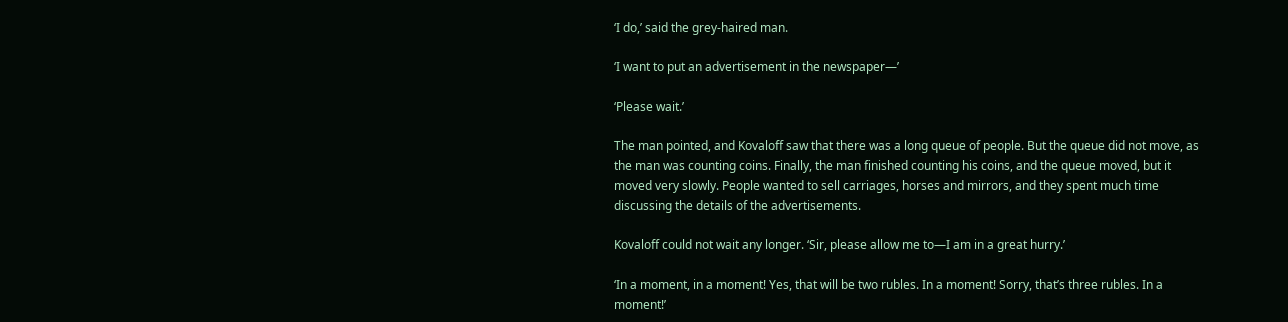‘I do,’ said the grey-haired man.

‘I want to put an advertisement in the newspaper—’

‘Please wait.’

The man pointed, and Kovaloff saw that there was a long queue of people. But the queue did not move, as the man was counting coins. Finally, the man finished counting his coins, and the queue moved, but it moved very slowly. People wanted to sell carriages, horses and mirrors, and they spent much time discussing the details of the advertisements.

Kovaloff could not wait any longer. ‘Sir, please allow me to—I am in a great hurry.’

‘In a moment, in a moment! Yes, that will be two rubles. In a moment! Sorry, that’s three rubles. In a moment!’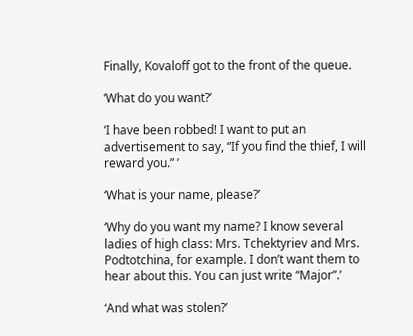Finally, Kovaloff got to the front of the queue.

‘What do you want?’

‘I have been robbed! I want to put an advertisement to say, “If you find the thief, I will reward you.” ’

‘What is your name, please?’

‘Why do you want my name? I know several ladies of high class: Mrs. Tchektyriev and Mrs. Podtotchina, for example. I don’t want them to hear about this. You can just write “Major”.’

‘And what was stolen?’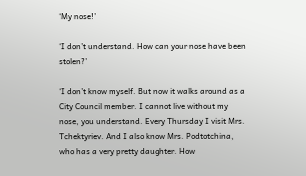‘My nose!’

‘I don’t understand. How can your nose have been stolen?’

‘I don’t know myself. But now it walks around as a City Council member. I cannot live without my nose, you understand. Every Thursday I visit Mrs. Tchektyriev. And I also know Mrs. Podtotchina, who has a very pretty daughter. How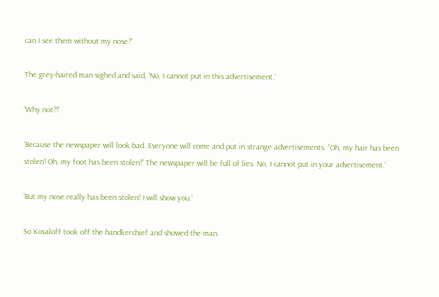can I see them without my nose?’

The grey-haired man sighed and said, ‘No, I cannot put in this advertisement.’

‘Why not?!’

‘Because the newspaper will look bad. Everyone will come and put in strange advertisements. “Oh, my hair has been stolen! Oh, my foot has been stolen!” The newspaper will be full of lies. No, I cannot put in your advertisement.’

‘But my nose really has been stolen! I will show you.’

So Kovaloff took off the handkerchief and showed the man.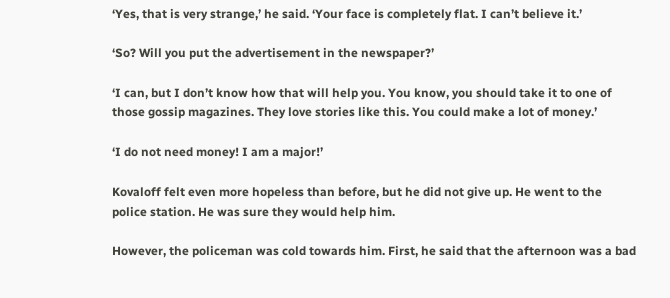‘Yes, that is very strange,’ he said. ‘Your face is completely flat. I can’t believe it.’

‘So? Will you put the advertisement in the newspaper?’

‘I can, but I don’t know how that will help you. You know, you should take it to one of those gossip magazines. They love stories like this. You could make a lot of money.’

‘I do not need money! I am a major!’

Kovaloff felt even more hopeless than before, but he did not give up. He went to the police station. He was sure they would help him.

However, the policeman was cold towards him. First, he said that the afternoon was a bad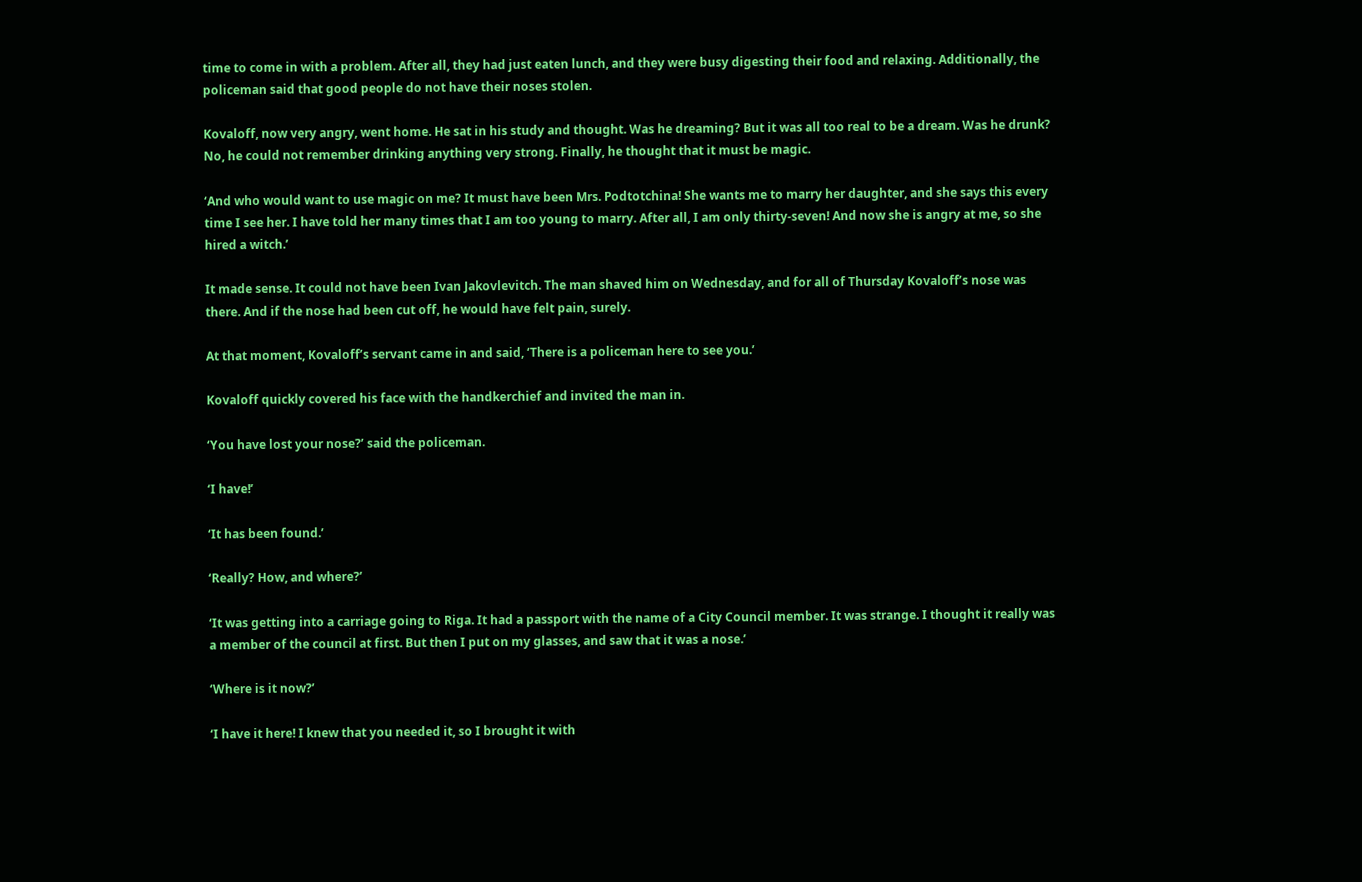time to come in with a problem. After all, they had just eaten lunch, and they were busy digesting their food and relaxing. Additionally, the policeman said that good people do not have their noses stolen.

Kovaloff, now very angry, went home. He sat in his study and thought. Was he dreaming? But it was all too real to be a dream. Was he drunk? No, he could not remember drinking anything very strong. Finally, he thought that it must be magic.

‘And who would want to use magic on me? It must have been Mrs. Podtotchina! She wants me to marry her daughter, and she says this every time I see her. I have told her many times that I am too young to marry. After all, I am only thirty-seven! And now she is angry at me, so she hired a witch.’

It made sense. It could not have been Ivan Jakovlevitch. The man shaved him on Wednesday, and for all of Thursday Kovaloff’s nose was there. And if the nose had been cut off, he would have felt pain, surely.

At that moment, Kovaloff’s servant came in and said, ‘There is a policeman here to see you.’

Kovaloff quickly covered his face with the handkerchief and invited the man in.

‘You have lost your nose?’ said the policeman.

‘I have!’

‘It has been found.’

‘Really? How, and where?’

‘It was getting into a carriage going to Riga. It had a passport with the name of a City Council member. It was strange. I thought it really was a member of the council at first. But then I put on my glasses, and saw that it was a nose.’

‘Where is it now?’

‘I have it here! I knew that you needed it, so I brought it with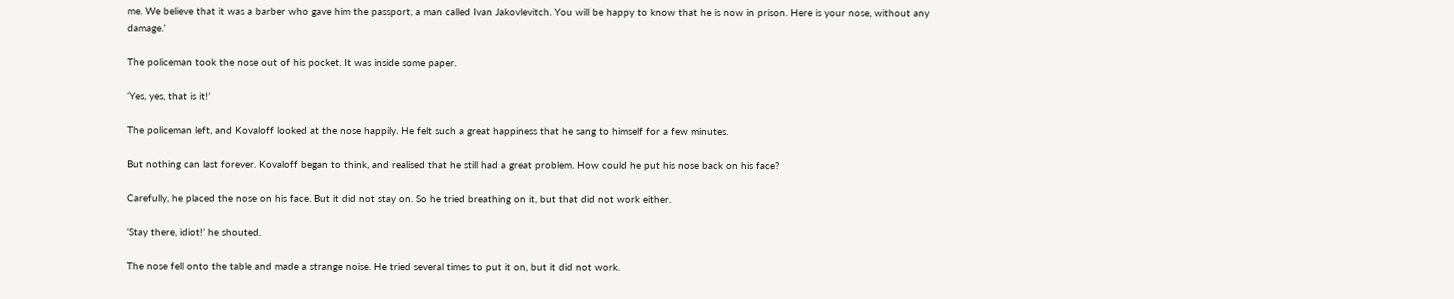me. We believe that it was a barber who gave him the passport, a man called Ivan Jakovlevitch. You will be happy to know that he is now in prison. Here is your nose, without any damage.’

The policeman took the nose out of his pocket. It was inside some paper.

‘Yes, yes, that is it!’

The policeman left, and Kovaloff looked at the nose happily. He felt such a great happiness that he sang to himself for a few minutes.

But nothing can last forever. Kovaloff began to think, and realised that he still had a great problem. How could he put his nose back on his face?

Carefully, he placed the nose on his face. But it did not stay on. So he tried breathing on it, but that did not work either.

‘Stay there, idiot!’ he shouted.

The nose fell onto the table and made a strange noise. He tried several times to put it on, but it did not work.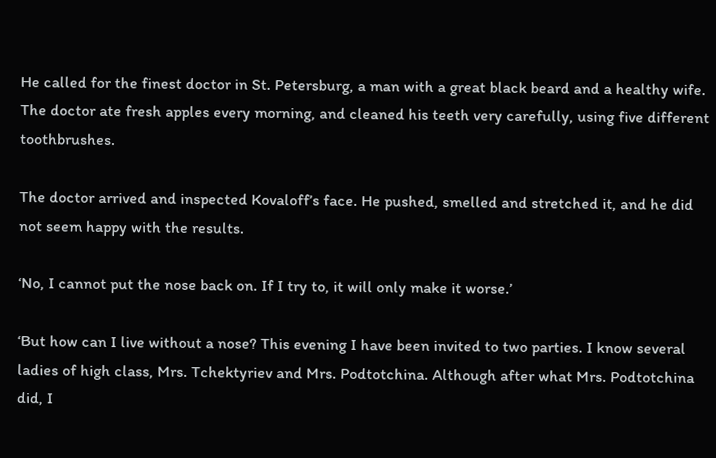He called for the finest doctor in St. Petersburg, a man with a great black beard and a healthy wife. The doctor ate fresh apples every morning, and cleaned his teeth very carefully, using five different toothbrushes.

The doctor arrived and inspected Kovaloff’s face. He pushed, smelled and stretched it, and he did not seem happy with the results.

‘No, I cannot put the nose back on. If I try to, it will only make it worse.’

‘But how can I live without a nose? This evening I have been invited to two parties. I know several ladies of high class, Mrs. Tchektyriev and Mrs. Podtotchina. Although after what Mrs. Podtotchina did, I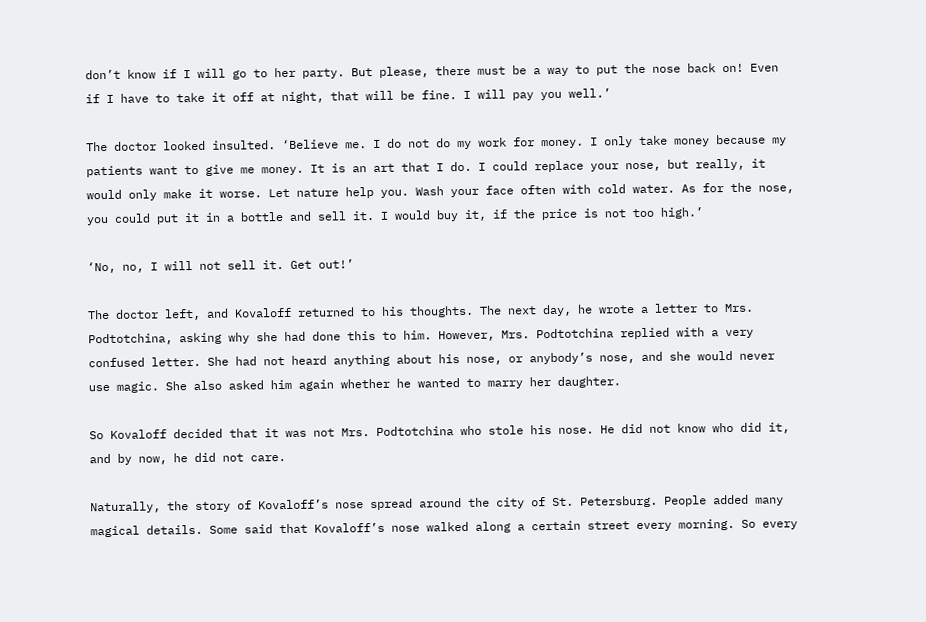don’t know if I will go to her party. But please, there must be a way to put the nose back on! Even if I have to take it off at night, that will be fine. I will pay you well.’

The doctor looked insulted. ‘Believe me. I do not do my work for money. I only take money because my patients want to give me money. It is an art that I do. I could replace your nose, but really, it would only make it worse. Let nature help you. Wash your face often with cold water. As for the nose, you could put it in a bottle and sell it. I would buy it, if the price is not too high.’

‘No, no, I will not sell it. Get out!’

The doctor left, and Kovaloff returned to his thoughts. The next day, he wrote a letter to Mrs. Podtotchina, asking why she had done this to him. However, Mrs. Podtotchina replied with a very confused letter. She had not heard anything about his nose, or anybody’s nose, and she would never use magic. She also asked him again whether he wanted to marry her daughter.

So Kovaloff decided that it was not Mrs. Podtotchina who stole his nose. He did not know who did it, and by now, he did not care.

Naturally, the story of Kovaloff’s nose spread around the city of St. Petersburg. People added many magical details. Some said that Kovaloff’s nose walked along a certain street every morning. So every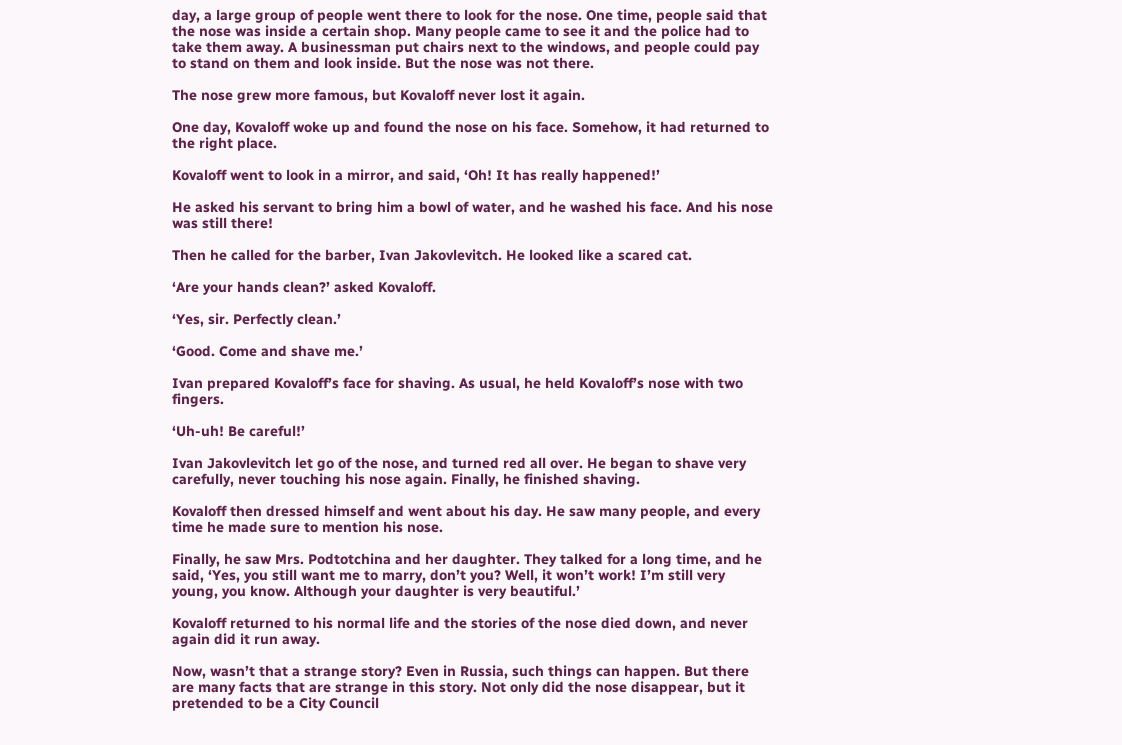day, a large group of people went there to look for the nose. One time, people said that the nose was inside a certain shop. Many people came to see it and the police had to take them away. A businessman put chairs next to the windows, and people could pay to stand on them and look inside. But the nose was not there.

The nose grew more famous, but Kovaloff never lost it again.

One day, Kovaloff woke up and found the nose on his face. Somehow, it had returned to the right place.

Kovaloff went to look in a mirror, and said, ‘Oh! It has really happened!’

He asked his servant to bring him a bowl of water, and he washed his face. And his nose was still there!

Then he called for the barber, Ivan Jakovlevitch. He looked like a scared cat.

‘Are your hands clean?’ asked Kovaloff.

‘Yes, sir. Perfectly clean.’

‘Good. Come and shave me.’

Ivan prepared Kovaloff’s face for shaving. As usual, he held Kovaloff’s nose with two fingers.

‘Uh-uh! Be careful!’

Ivan Jakovlevitch let go of the nose, and turned red all over. He began to shave very carefully, never touching his nose again. Finally, he finished shaving.

Kovaloff then dressed himself and went about his day. He saw many people, and every time he made sure to mention his nose.

Finally, he saw Mrs. Podtotchina and her daughter. They talked for a long time, and he said, ‘Yes, you still want me to marry, don’t you? Well, it won’t work! I’m still very young, you know. Although your daughter is very beautiful.’

Kovaloff returned to his normal life and the stories of the nose died down, and never again did it run away.

Now, wasn’t that a strange story? Even in Russia, such things can happen. But there are many facts that are strange in this story. Not only did the nose disappear, but it pretended to be a City Council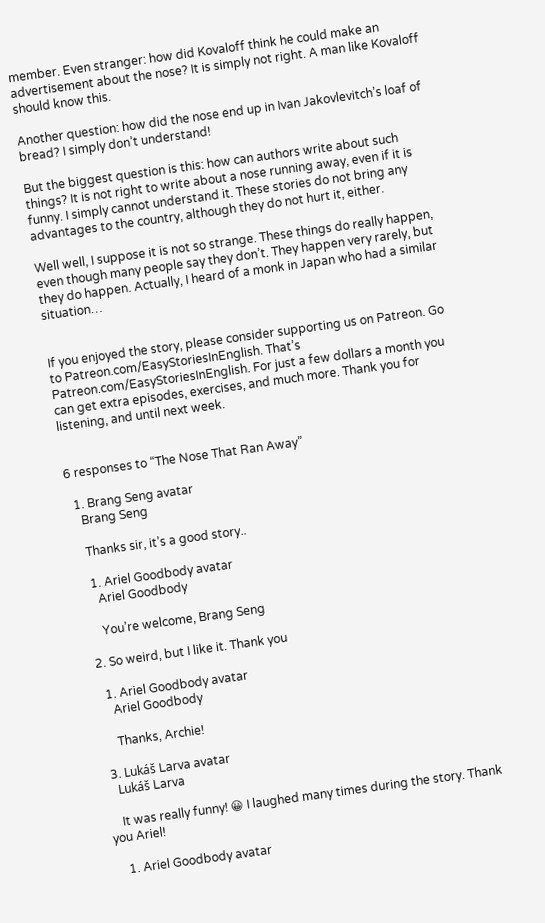member. Even stranger: how did Kovaloff think he could make an advertisement about the nose? It is simply not right. A man like Kovaloff should know this.

Another question: how did the nose end up in Ivan Jakovlevitch’s loaf of bread? I simply don’t understand!

But the biggest question is this: how can authors write about such things? It is not right to write about a nose running away, even if it is funny. I simply cannot understand it. These stories do not bring any advantages to the country, although they do not hurt it, either.

Well well, I suppose it is not so strange. These things do really happen, even though many people say they don’t. They happen very rarely, but they do happen. Actually, I heard of a monk in Japan who had a similar situation…


If you enjoyed the story, please consider supporting us on Patreon. Go to Patreon.com/EasyStoriesInEnglish. That’s Patreon.com/EasyStoriesInEnglish. For just a few dollars a month you can get extra episodes, exercises, and much more. Thank you for listening, and until next week.


6 responses to “The Nose That Ran Away”

  1. Brang Seng avatar
    Brang Seng

    Thanks sir, it’s a good story..

    1. Ariel Goodbody avatar
      Ariel Goodbody

      You’re welcome, Brang Seng

  2. So weird, but I like it. Thank you

    1. Ariel Goodbody avatar
      Ariel Goodbody

      Thanks, Archie!

  3. Lukáš Larva avatar
    Lukáš Larva

    It was really funny! 😀 I laughed many times during the story. Thank you Ariel!

    1. Ariel Goodbody avatar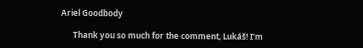Ariel Goodbody

      Thank you so much for the comment, Lukáš! I’m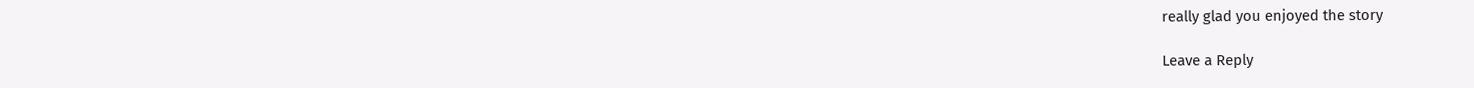really glad you enjoyed the story

Leave a Reply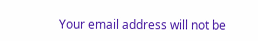Your email address will not be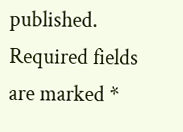published. Required fields are marked *